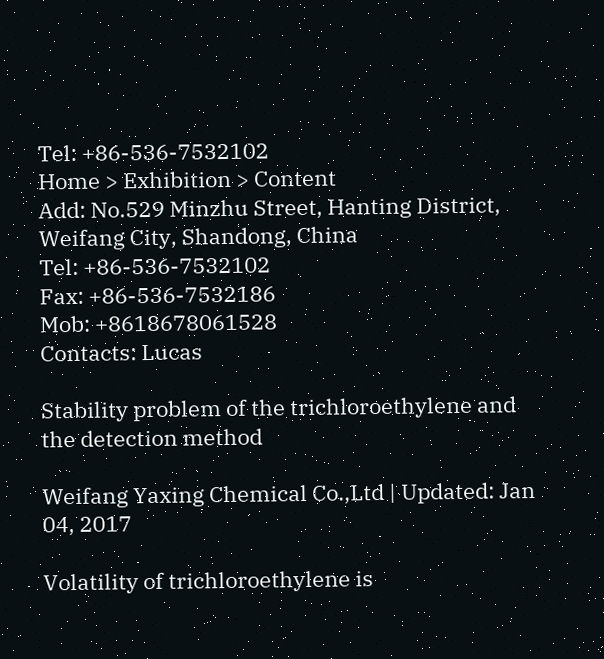Tel: +86-536-7532102
Home > Exhibition > Content
Add: No.529 Minzhu Street, Hanting District, Weifang City, Shandong, China
Tel: +86-536-7532102
Fax: +86-536-7532186
Mob: +8618678061528
Contacts: Lucas

Stability problem of the trichloroethylene and the detection method

Weifang Yaxing Chemical Co.,Ltd | Updated: Jan 04, 2017

Volatility of trichloroethylene is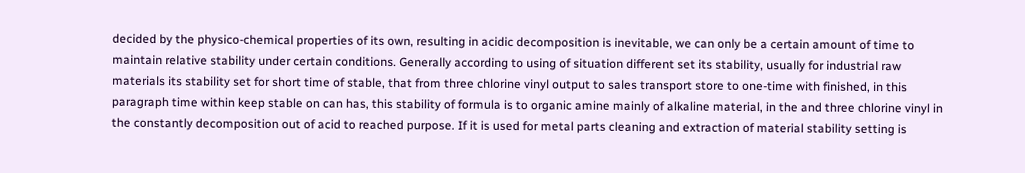decided by the physico-chemical properties of its own, resulting in acidic decomposition is inevitable, we can only be a certain amount of time to maintain relative stability under certain conditions. Generally according to using of situation different set its stability, usually for industrial raw materials its stability set for short time of stable, that from three chlorine vinyl output to sales transport store to one-time with finished, in this paragraph time within keep stable on can has, this stability of formula is to organic amine mainly of alkaline material, in the and three chlorine vinyl in the constantly decomposition out of acid to reached purpose. If it is used for metal parts cleaning and extraction of material stability setting is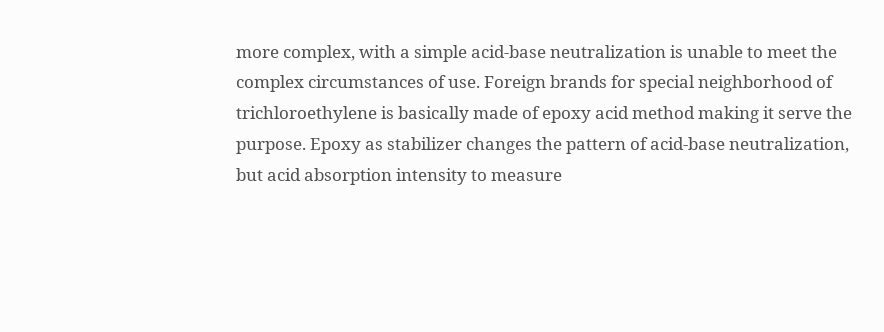more complex, with a simple acid-base neutralization is unable to meet the complex circumstances of use. Foreign brands for special neighborhood of trichloroethylene is basically made of epoxy acid method making it serve the purpose. Epoxy as stabilizer changes the pattern of acid-base neutralization, but acid absorption intensity to measure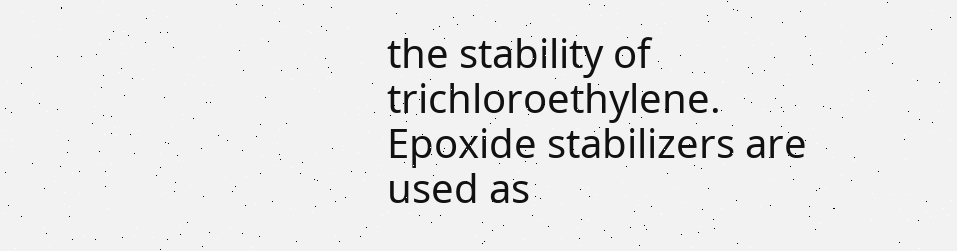the stability of trichloroethylene. Epoxide stabilizers are used as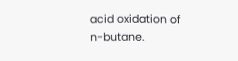acid oxidation of n-butane.